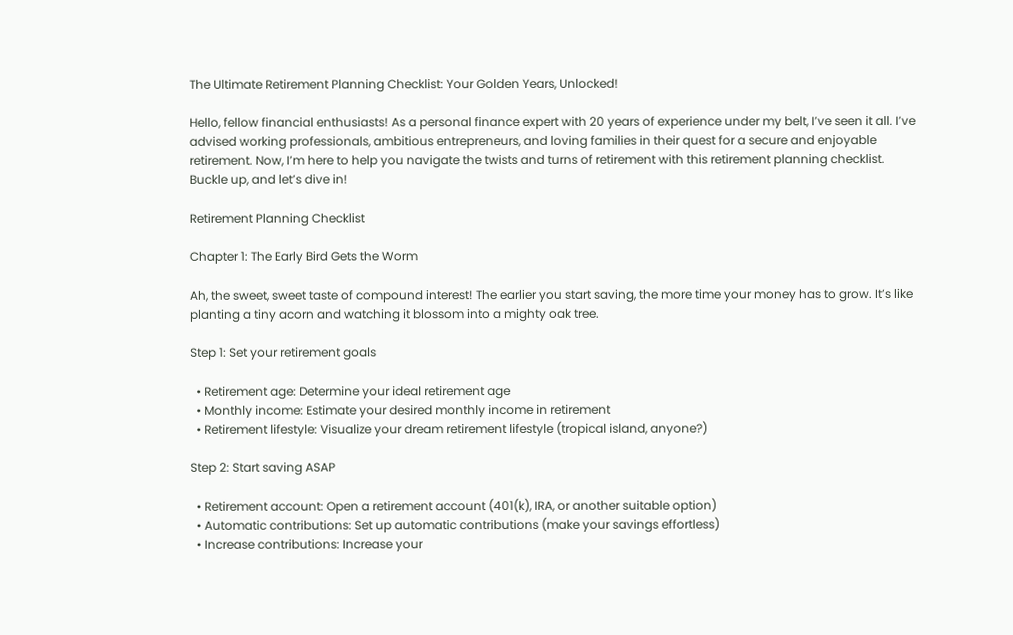The Ultimate Retirement Planning Checklist: Your Golden Years, Unlocked!

Hello, fellow financial enthusiasts! As a personal finance expert with 20 years of experience under my belt, I’ve seen it all. I’ve advised working professionals, ambitious entrepreneurs, and loving families in their quest for a secure and enjoyable retirement. Now, I’m here to help you navigate the twists and turns of retirement with this retirement planning checklist. Buckle up, and let’s dive in!

Retirement Planning Checklist

Chapter 1: The Early Bird Gets the Worm

Ah, the sweet, sweet taste of compound interest! The earlier you start saving, the more time your money has to grow. It’s like planting a tiny acorn and watching it blossom into a mighty oak tree.

Step 1: Set your retirement goals

  • Retirement age: Determine your ideal retirement age
  • Monthly income: Estimate your desired monthly income in retirement
  • Retirement lifestyle: Visualize your dream retirement lifestyle (tropical island, anyone?)

Step 2: Start saving ASAP

  • Retirement account: Open a retirement account (401(k), IRA, or another suitable option)
  • Automatic contributions: Set up automatic contributions (make your savings effortless)
  • Increase contributions: Increase your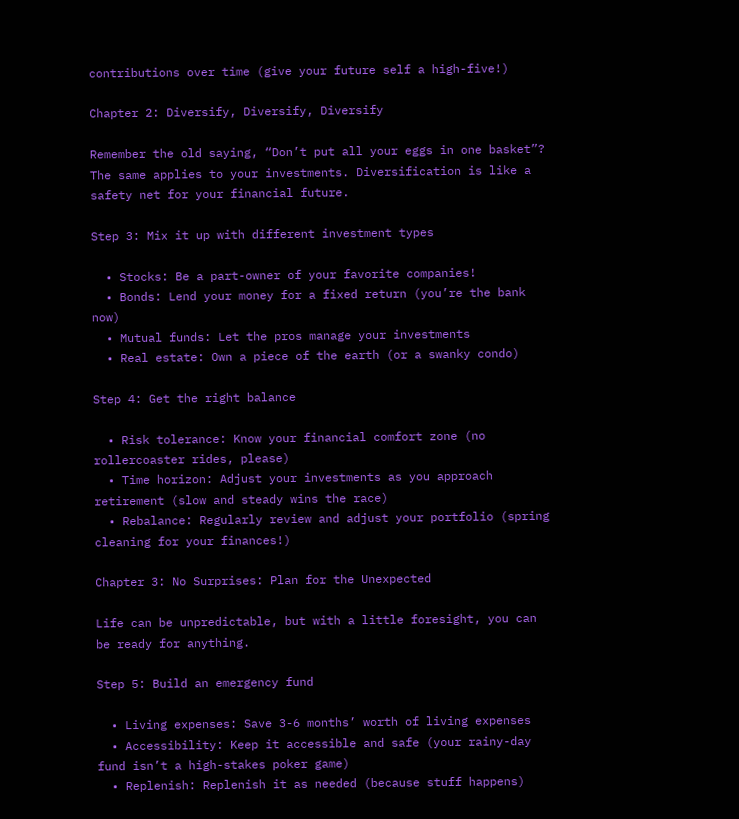contributions over time (give your future self a high-five!)

Chapter 2: Diversify, Diversify, Diversify

Remember the old saying, “Don’t put all your eggs in one basket”? The same applies to your investments. Diversification is like a safety net for your financial future.

Step 3: Mix it up with different investment types

  • Stocks: Be a part-owner of your favorite companies!
  • Bonds: Lend your money for a fixed return (you’re the bank now)
  • Mutual funds: Let the pros manage your investments
  • Real estate: Own a piece of the earth (or a swanky condo)

Step 4: Get the right balance

  • Risk tolerance: Know your financial comfort zone (no rollercoaster rides, please)
  • Time horizon: Adjust your investments as you approach retirement (slow and steady wins the race)
  • Rebalance: Regularly review and adjust your portfolio (spring cleaning for your finances!)

Chapter 3: No Surprises: Plan for the Unexpected

Life can be unpredictable, but with a little foresight, you can be ready for anything.

Step 5: Build an emergency fund

  • Living expenses: Save 3-6 months’ worth of living expenses
  • Accessibility: Keep it accessible and safe (your rainy-day fund isn’t a high-stakes poker game)
  • Replenish: Replenish it as needed (because stuff happens)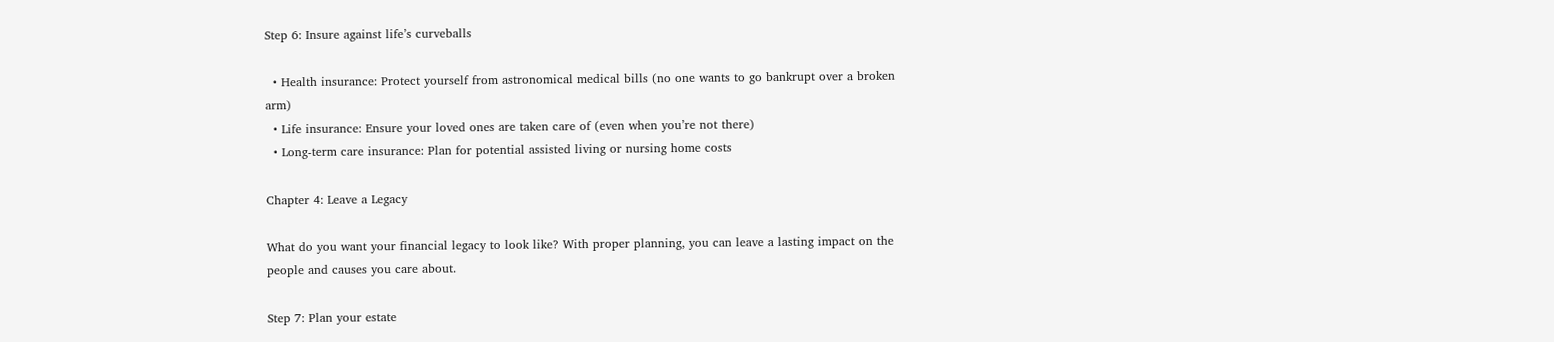Step 6: Insure against life’s curveballs

  • Health insurance: Protect yourself from astronomical medical bills (no one wants to go bankrupt over a broken arm)
  • Life insurance: Ensure your loved ones are taken care of (even when you’re not there)
  • Long-term care insurance: Plan for potential assisted living or nursing home costs

Chapter 4: Leave a Legacy

What do you want your financial legacy to look like? With proper planning, you can leave a lasting impact on the people and causes you care about.

Step 7: Plan your estate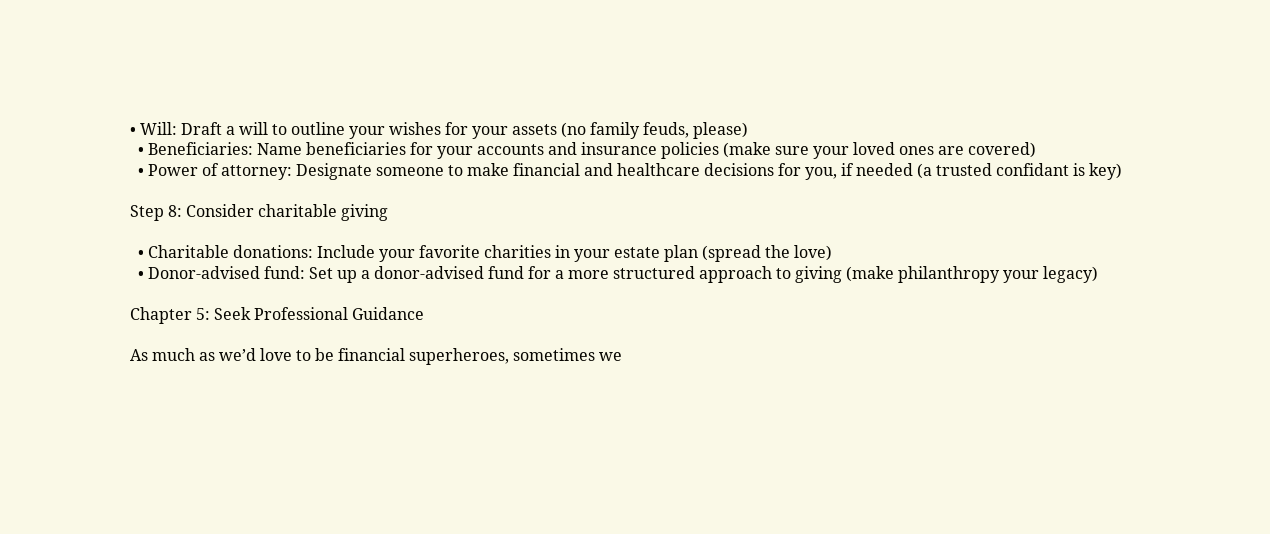• Will: Draft a will to outline your wishes for your assets (no family feuds, please)
  • Beneficiaries: Name beneficiaries for your accounts and insurance policies (make sure your loved ones are covered)
  • Power of attorney: Designate someone to make financial and healthcare decisions for you, if needed (a trusted confidant is key)

Step 8: Consider charitable giving

  • Charitable donations: Include your favorite charities in your estate plan (spread the love)
  • Donor-advised fund: Set up a donor-advised fund for a more structured approach to giving (make philanthropy your legacy)

Chapter 5: Seek Professional Guidance

As much as we’d love to be financial superheroes, sometimes we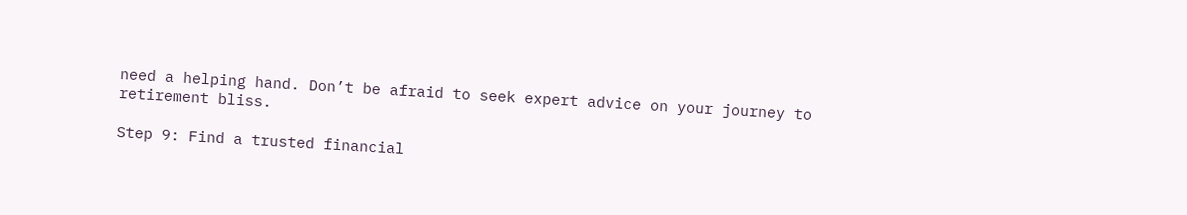need a helping hand. Don’t be afraid to seek expert advice on your journey to retirement bliss.

Step 9: Find a trusted financial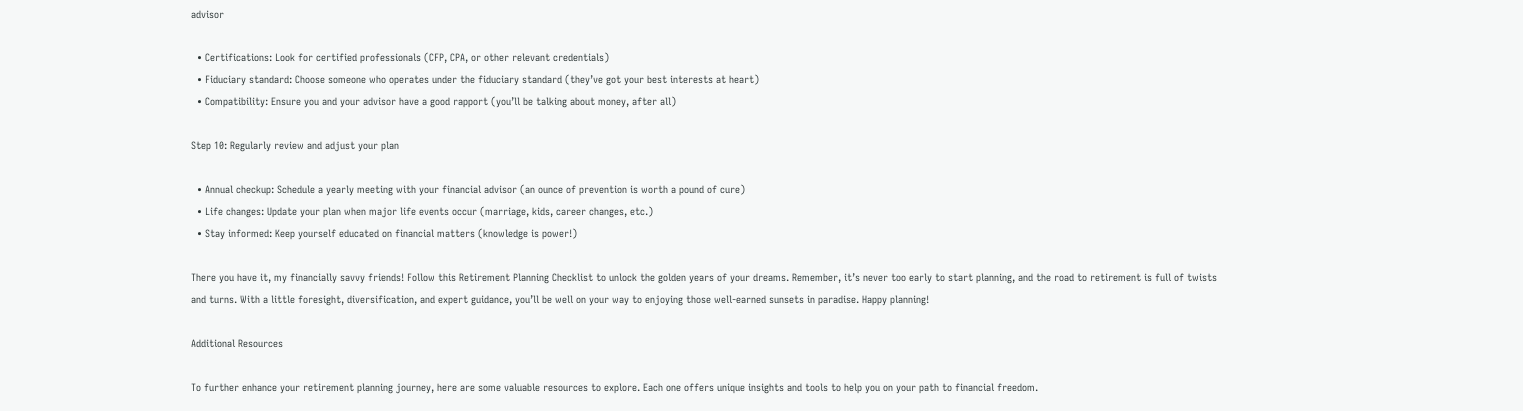advisor

  • Certifications: Look for certified professionals (CFP, CPA, or other relevant credentials)
  • Fiduciary standard: Choose someone who operates under the fiduciary standard (they’ve got your best interests at heart)
  • Compatibility: Ensure you and your advisor have a good rapport (you’ll be talking about money, after all)

Step 10: Regularly review and adjust your plan

  • Annual checkup: Schedule a yearly meeting with your financial advisor (an ounce of prevention is worth a pound of cure)
  • Life changes: Update your plan when major life events occur (marriage, kids, career changes, etc.)
  • Stay informed: Keep yourself educated on financial matters (knowledge is power!)

There you have it, my financially savvy friends! Follow this Retirement Planning Checklist to unlock the golden years of your dreams. Remember, it’s never too early to start planning, and the road to retirement is full of twists and turns. With a little foresight, diversification, and expert guidance, you’ll be well on your way to enjoying those well-earned sunsets in paradise. Happy planning!

Additional Resources

To further enhance your retirement planning journey, here are some valuable resources to explore. Each one offers unique insights and tools to help you on your path to financial freedom.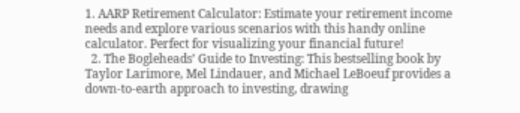1. AARP Retirement Calculator: Estimate your retirement income needs and explore various scenarios with this handy online calculator. Perfect for visualizing your financial future!
  2. The Bogleheads’ Guide to Investing: This bestselling book by Taylor Larimore, Mel Lindauer, and Michael LeBoeuf provides a down-to-earth approach to investing, drawing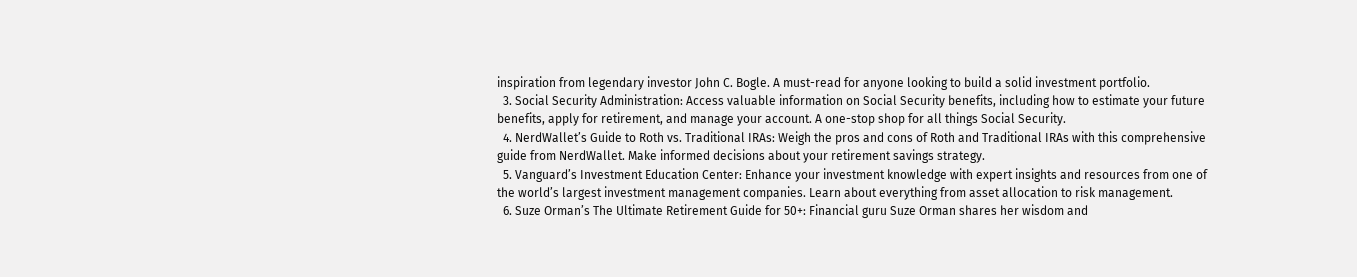inspiration from legendary investor John C. Bogle. A must-read for anyone looking to build a solid investment portfolio.
  3. Social Security Administration: Access valuable information on Social Security benefits, including how to estimate your future benefits, apply for retirement, and manage your account. A one-stop shop for all things Social Security.
  4. NerdWallet’s Guide to Roth vs. Traditional IRAs: Weigh the pros and cons of Roth and Traditional IRAs with this comprehensive guide from NerdWallet. Make informed decisions about your retirement savings strategy.
  5. Vanguard’s Investment Education Center: Enhance your investment knowledge with expert insights and resources from one of the world’s largest investment management companies. Learn about everything from asset allocation to risk management.
  6. Suze Orman’s The Ultimate Retirement Guide for 50+: Financial guru Suze Orman shares her wisdom and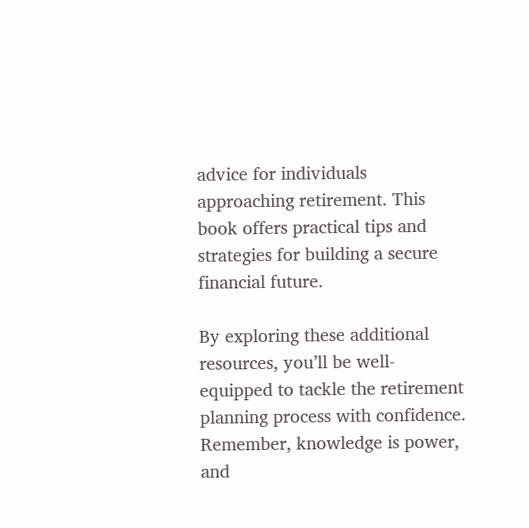advice for individuals approaching retirement. This book offers practical tips and strategies for building a secure financial future.

By exploring these additional resources, you’ll be well-equipped to tackle the retirement planning process with confidence. Remember, knowledge is power, and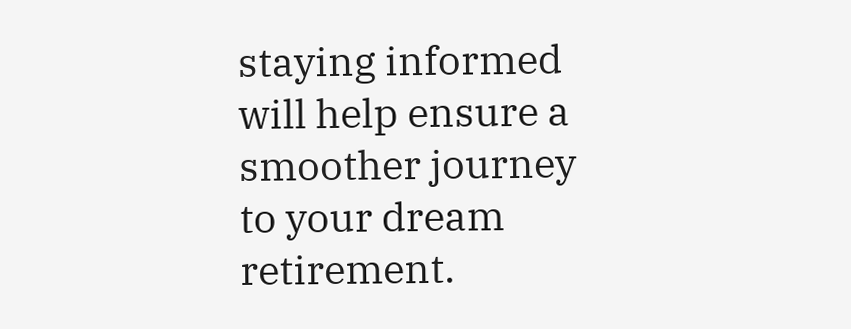staying informed will help ensure a smoother journey to your dream retirement.